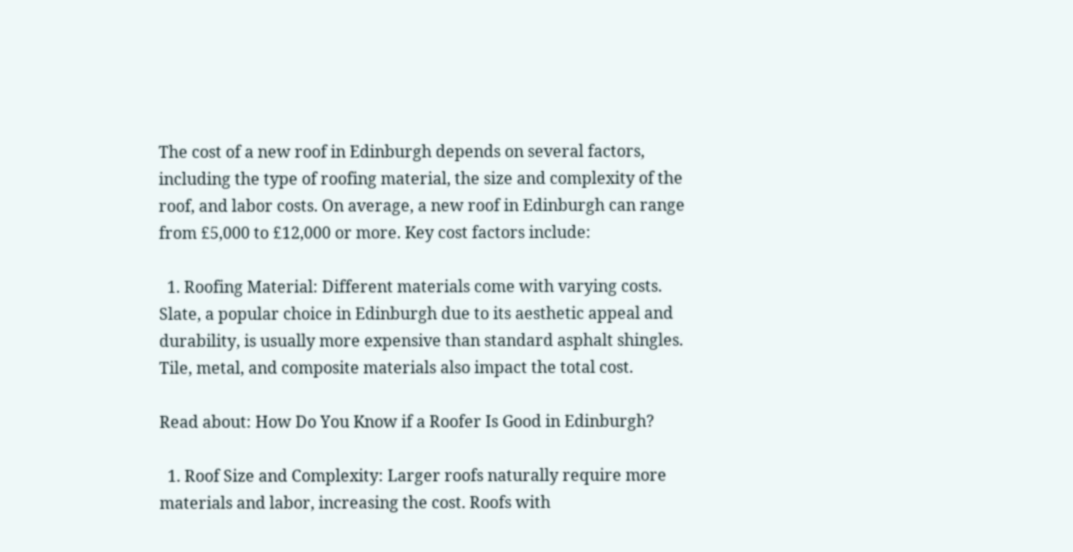The cost of a new roof in Edinburgh depends on several factors, including the type of roofing material, the size and complexity of the roof, and labor costs. On average, a new roof in Edinburgh can range from £5,000 to £12,000 or more. Key cost factors include:

  1. Roofing Material: Different materials come with varying costs. Slate, a popular choice in Edinburgh due to its aesthetic appeal and durability, is usually more expensive than standard asphalt shingles. Tile, metal, and composite materials also impact the total cost.

Read about: How Do You Know if a Roofer Is Good in Edinburgh?

  1. Roof Size and Complexity: Larger roofs naturally require more materials and labor, increasing the cost. Roofs with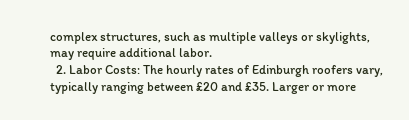complex structures, such as multiple valleys or skylights, may require additional labor.
  2. Labor Costs: The hourly rates of Edinburgh roofers vary, typically ranging between £20 and £35. Larger or more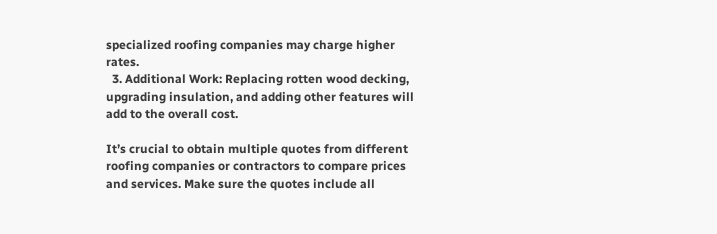specialized roofing companies may charge higher rates.
  3. Additional Work: Replacing rotten wood decking, upgrading insulation, and adding other features will add to the overall cost.

It’s crucial to obtain multiple quotes from different roofing companies or contractors to compare prices and services. Make sure the quotes include all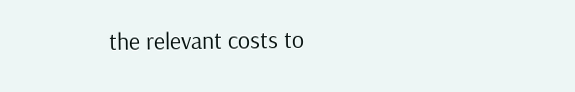the relevant costs to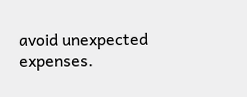avoid unexpected expenses.